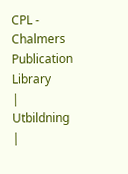CPL - Chalmers Publication Library
| Utbildning |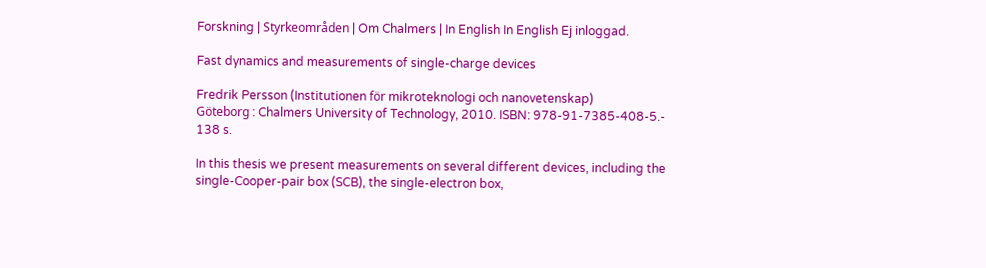Forskning | Styrkeområden | Om Chalmers | In English In English Ej inloggad.

Fast dynamics and measurements of single-charge devices

Fredrik Persson (Institutionen för mikroteknologi och nanovetenskap)
Göteborg : Chalmers University of Technology, 2010. ISBN: 978-91-7385-408-5.- 138 s.

In this thesis we present measurements on several different devices, including the single-Cooper-pair box (SCB), the single-electron box,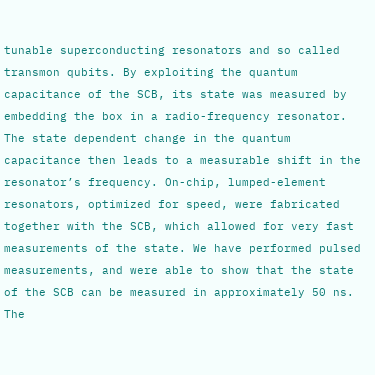tunable superconducting resonators and so called transmon qubits. By exploiting the quantum capacitance of the SCB, its state was measured by embedding the box in a radio-frequency resonator. The state dependent change in the quantum capacitance then leads to a measurable shift in the resonator’s frequency. On-chip, lumped-element resonators, optimized for speed, were fabricated together with the SCB, which allowed for very fast measurements of the state. We have performed pulsed measurements, and were able to show that the state of the SCB can be measured in approximately 50 ns. The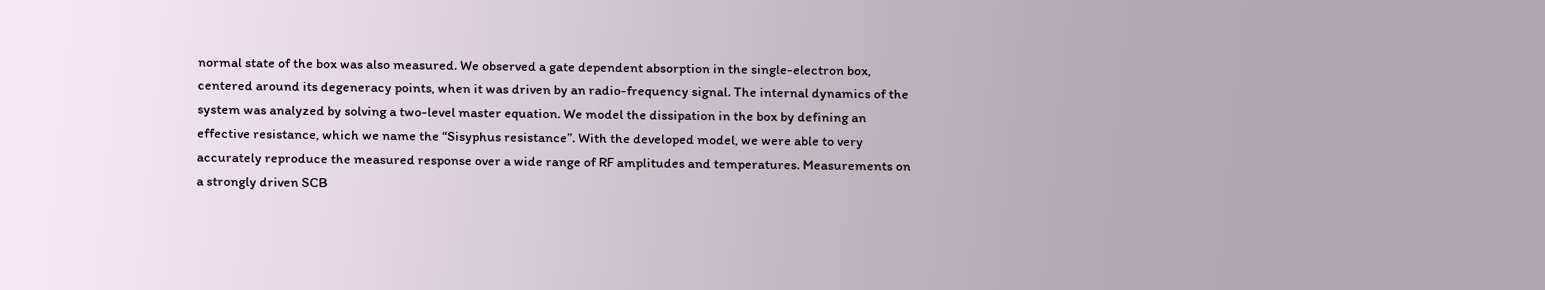normal state of the box was also measured. We observed a gate dependent absorption in the single-electron box, centered around its degeneracy points, when it was driven by an radio-frequency signal. The internal dynamics of the system was analyzed by solving a two-level master equation. We model the dissipation in the box by defining an effective resistance, which we name the “Sisyphus resistance”. With the developed model, we were able to very accurately reproduce the measured response over a wide range of RF amplitudes and temperatures. Measurements on a strongly driven SCB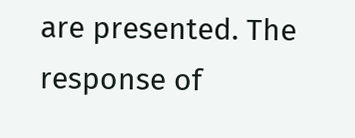are presented. The response of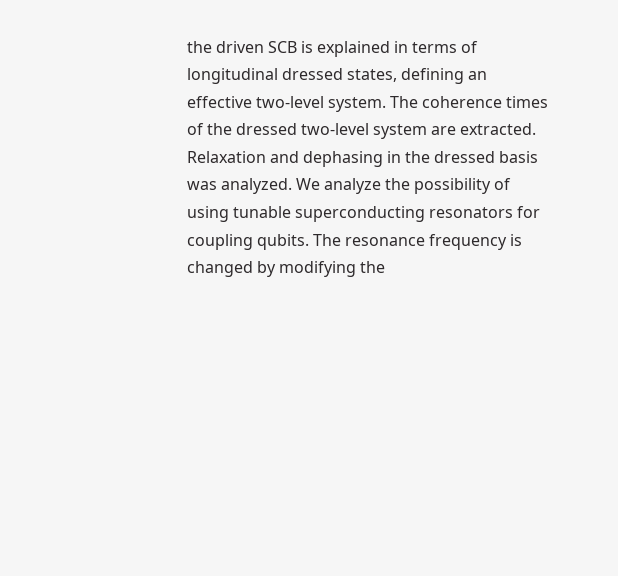the driven SCB is explained in terms of longitudinal dressed states, defining an effective two-level system. The coherence times of the dressed two-level system are extracted. Relaxation and dephasing in the dressed basis was analyzed. We analyze the possibility of using tunable superconducting resonators for coupling qubits. The resonance frequency is changed by modifying the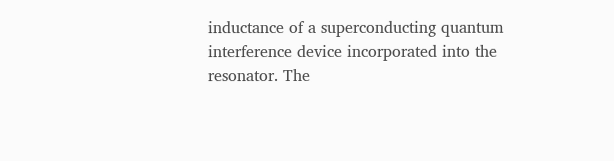inductance of a superconducting quantum interference device incorporated into the resonator. The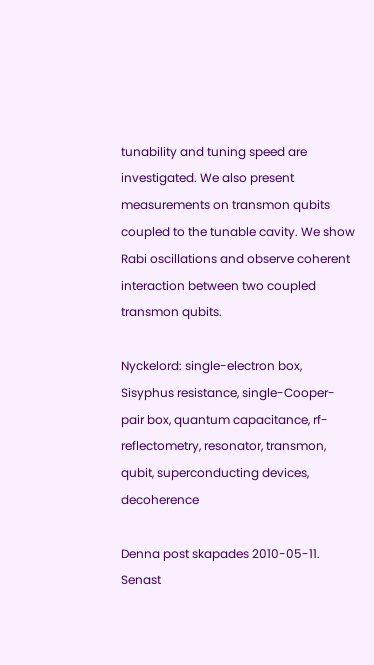tunability and tuning speed are investigated. We also present measurements on transmon qubits coupled to the tunable cavity. We show Rabi oscillations and observe coherent interaction between two coupled transmon qubits.

Nyckelord: single-electron box, Sisyphus resistance, single-Cooper-pair box, quantum capacitance, rf-reflectometry, resonator, transmon, qubit, superconducting devices, decoherence

Denna post skapades 2010-05-11. Senast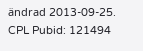ändrad 2013-09-25.
CPL Pubid: 121494